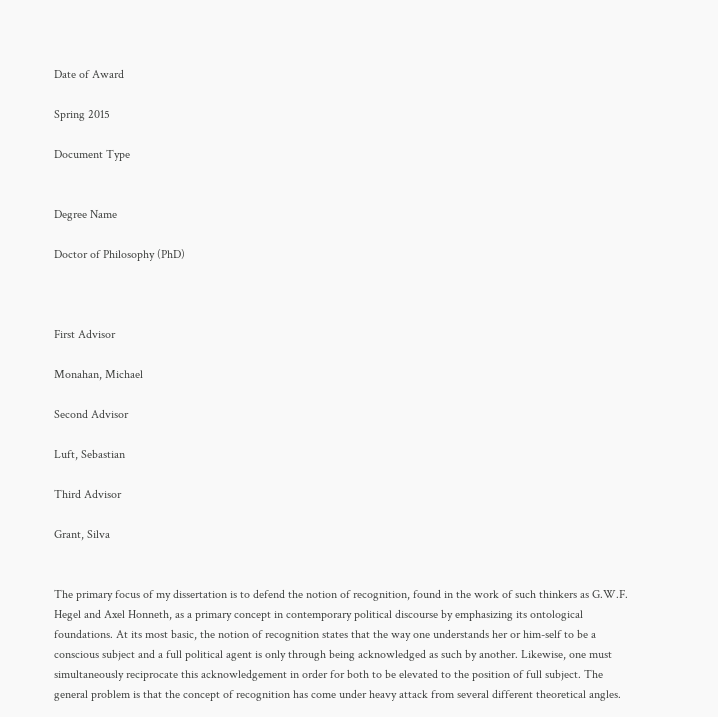Date of Award

Spring 2015

Document Type


Degree Name

Doctor of Philosophy (PhD)



First Advisor

Monahan, Michael

Second Advisor

Luft, Sebastian

Third Advisor

Grant, Silva


The primary focus of my dissertation is to defend the notion of recognition, found in the work of such thinkers as G.W.F. Hegel and Axel Honneth, as a primary concept in contemporary political discourse by emphasizing its ontological foundations. At its most basic, the notion of recognition states that the way one understands her or him-self to be a conscious subject and a full political agent is only through being acknowledged as such by another. Likewise, one must simultaneously reciprocate this acknowledgement in order for both to be elevated to the position of full subject. The general problem is that the concept of recognition has come under heavy attack from several different theoretical angles.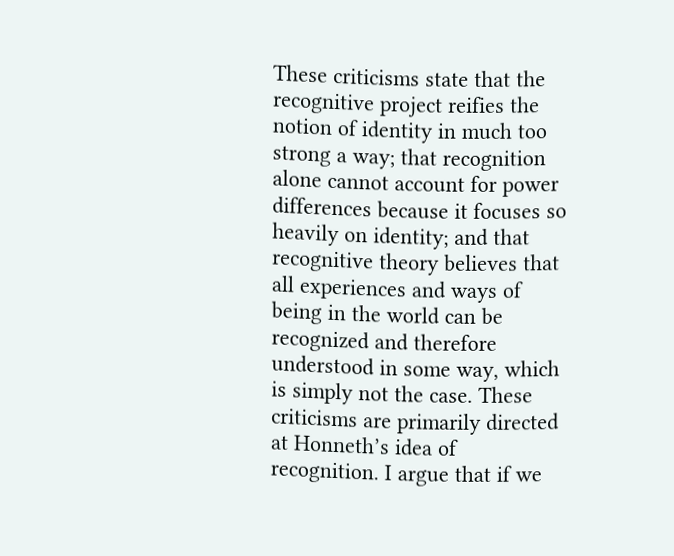These criticisms state that the recognitive project reifies the notion of identity in much too strong a way; that recognition alone cannot account for power differences because it focuses so heavily on identity; and that recognitive theory believes that all experiences and ways of being in the world can be recognized and therefore understood in some way, which is simply not the case. These criticisms are primarily directed at Honneth’s idea of recognition. I argue that if we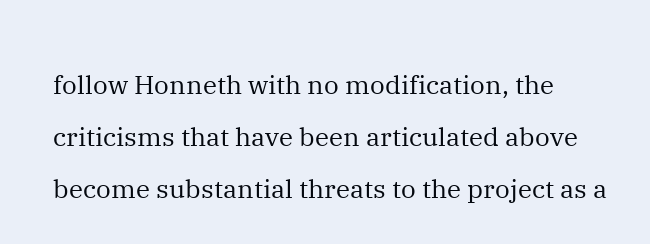follow Honneth with no modification, the criticisms that have been articulated above become substantial threats to the project as a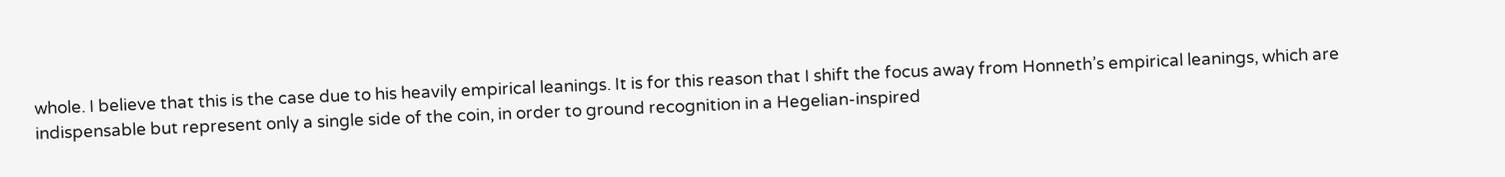whole. I believe that this is the case due to his heavily empirical leanings. It is for this reason that I shift the focus away from Honneth’s empirical leanings, which are indispensable but represent only a single side of the coin, in order to ground recognition in a Hegelian-inspired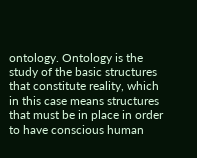ontology. Ontology is the study of the basic structures that constitute reality, which in this case means structures that must be in place in order to have conscious human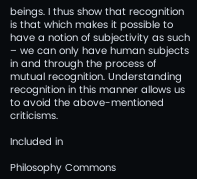beings. I thus show that recognition is that which makes it possible to have a notion of subjectivity as such – we can only have human subjects in and through the process of mutual recognition. Understanding recognition in this manner allows us to avoid the above-mentioned criticisms.

Included in

Philosophy Commons